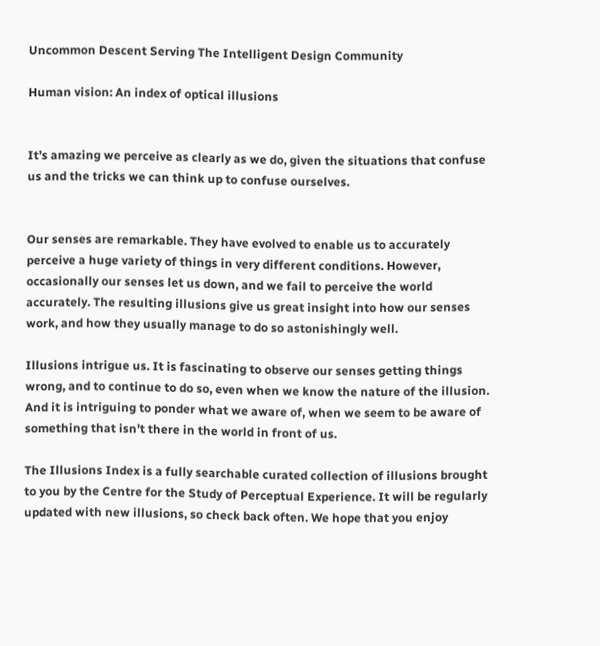Uncommon Descent Serving The Intelligent Design Community

Human vision: An index of optical illusions


It’s amazing we perceive as clearly as we do, given the situations that confuse us and the tricks we can think up to confuse ourselves.


Our senses are remarkable. They have evolved to enable us to accurately perceive a huge variety of things in very different conditions. However, occasionally our senses let us down, and we fail to perceive the world accurately. The resulting illusions give us great insight into how our senses work, and how they usually manage to do so astonishingly well.

Illusions intrigue us. It is fascinating to observe our senses getting things wrong, and to continue to do so, even when we know the nature of the illusion. And it is intriguing to ponder what we aware of, when we seem to be aware of something that isn’t there in the world in front of us.

The Illusions Index is a fully searchable curated collection of illusions brought to you by the Centre for the Study of Perceptual Experience. It will be regularly updated with new illusions, so check back often. We hope that you enjoy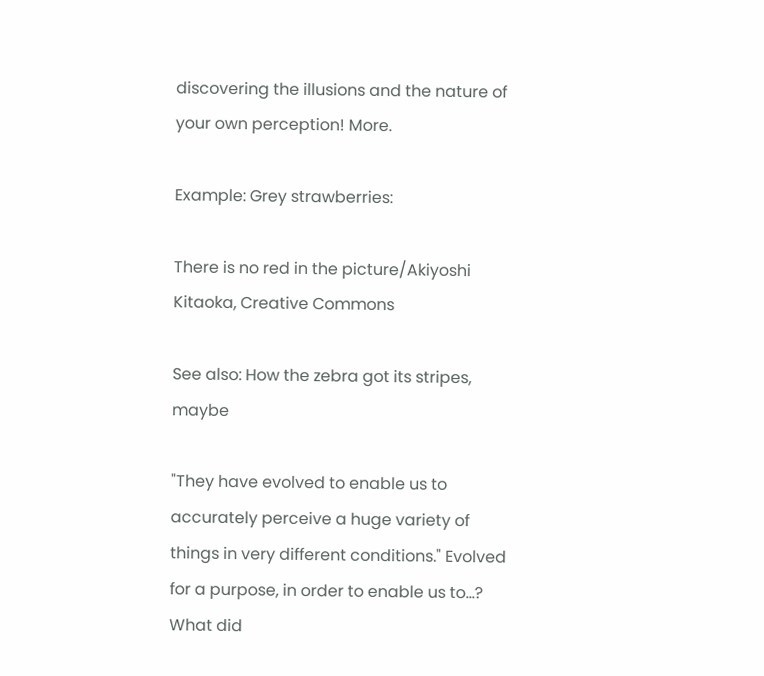discovering the illusions and the nature of your own perception! More.

Example: Grey strawberries:

There is no red in the picture/Akiyoshi Kitaoka, Creative Commons

See also: How the zebra got its stripes, maybe

"They have evolved to enable us to accurately perceive a huge variety of things in very different conditions." Evolved for a purpose, in order to enable us to...? What did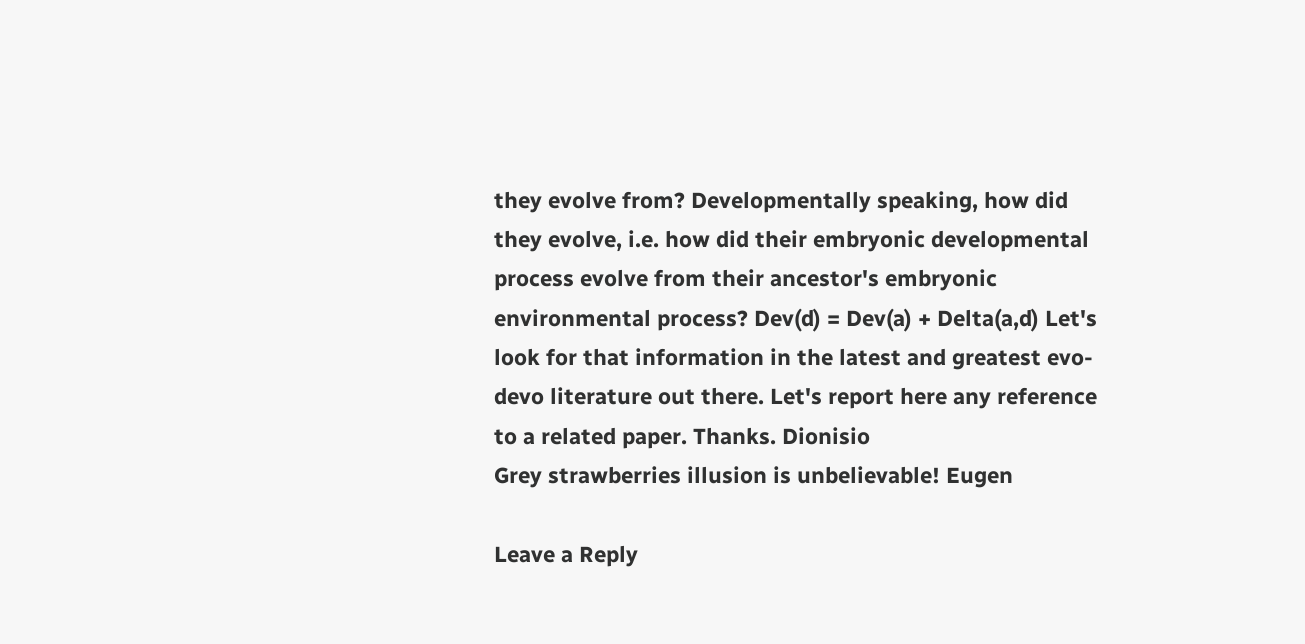they evolve from? Developmentally speaking, how did they evolve, i.e. how did their embryonic developmental process evolve from their ancestor's embryonic environmental process? Dev(d) = Dev(a) + Delta(a,d) Let's look for that information in the latest and greatest evo-devo literature out there. Let's report here any reference to a related paper. Thanks. Dionisio
Grey strawberries illusion is unbelievable! Eugen

Leave a Reply